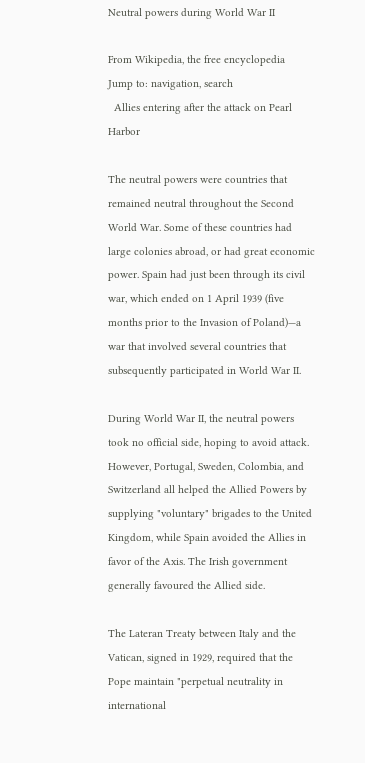Neutral powers during World War II

From Wikipedia, the free encyclopedia
Jump to: navigation, search
  Allies entering after the attack on Pearl Harbor

The neutral powers were countries that remained neutral throughout the Second World War. Some of these countries had large colonies abroad, or had great economic power. Spain had just been through its civil war, which ended on 1 April 1939 (five months prior to the Invasion of Poland)—a war that involved several countries that subsequently participated in World War II.

During World War II, the neutral powers took no official side, hoping to avoid attack. However, Portugal, Sweden, Colombia, and Switzerland all helped the Allied Powers by supplying "voluntary" brigades to the United Kingdom, while Spain avoided the Allies in favor of the Axis. The Irish government generally favoured the Allied side.

The Lateran Treaty between Italy and the Vatican, signed in 1929, required that the Pope maintain "perpetual neutrality in international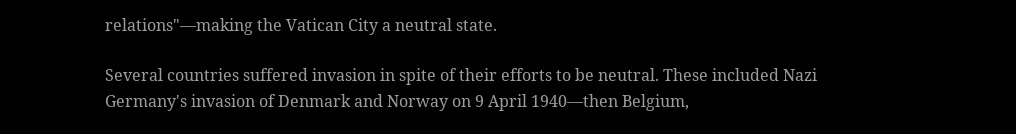relations"—making the Vatican City a neutral state.

Several countries suffered invasion in spite of their efforts to be neutral. These included Nazi Germany's invasion of Denmark and Norway on 9 April 1940—then Belgium,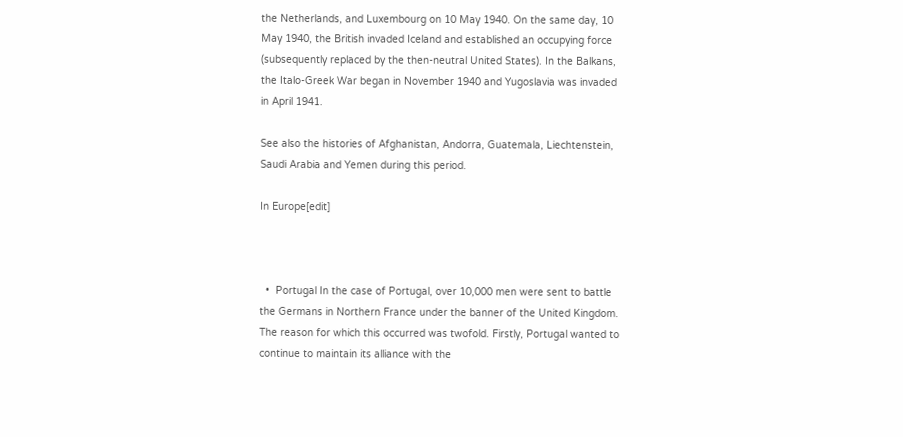the Netherlands, and Luxembourg on 10 May 1940. On the same day, 10 May 1940, the British invaded Iceland and established an occupying force (subsequently replaced by the then-neutral United States). In the Balkans, the Italo-Greek War began in November 1940 and Yugoslavia was invaded in April 1941.

See also the histories of Afghanistan, Andorra, Guatemala, Liechtenstein, Saudi Arabia and Yemen during this period.

In Europe[edit]



  •  Portugal In the case of Portugal, over 10,000 men were sent to battle the Germans in Northern France under the banner of the United Kingdom. The reason for which this occurred was twofold. Firstly, Portugal wanted to continue to maintain its alliance with the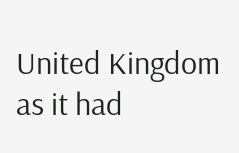United Kingdom as it had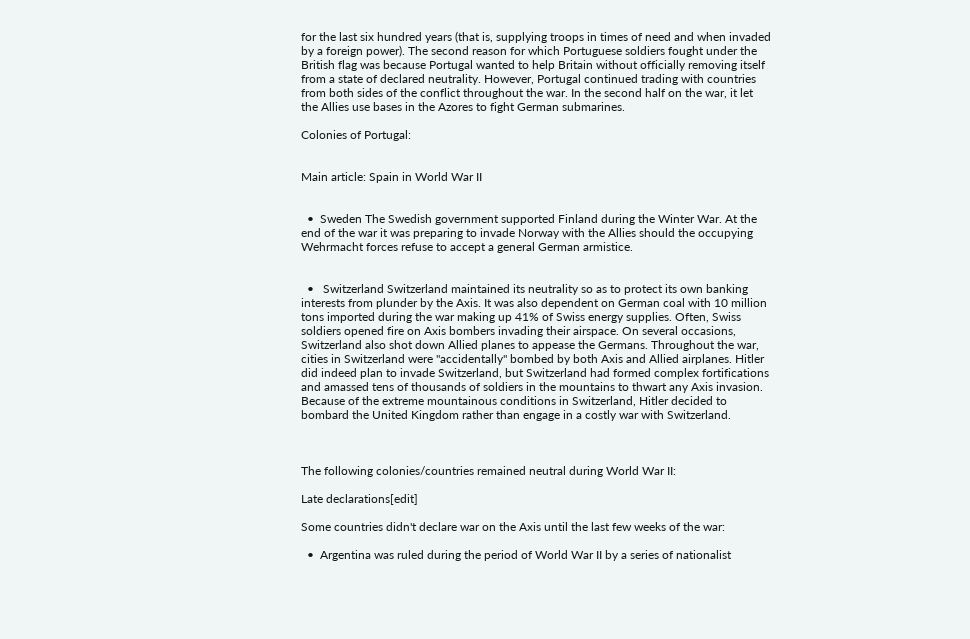for the last six hundred years (that is, supplying troops in times of need and when invaded by a foreign power). The second reason for which Portuguese soldiers fought under the British flag was because Portugal wanted to help Britain without officially removing itself from a state of declared neutrality. However, Portugal continued trading with countries from both sides of the conflict throughout the war. In the second half on the war, it let the Allies use bases in the Azores to fight German submarines.

Colonies of Portugal:


Main article: Spain in World War II


  •  Sweden The Swedish government supported Finland during the Winter War. At the end of the war it was preparing to invade Norway with the Allies should the occupying Wehrmacht forces refuse to accept a general German armistice.


  •   Switzerland Switzerland maintained its neutrality so as to protect its own banking interests from plunder by the Axis. It was also dependent on German coal with 10 million tons imported during the war making up 41% of Swiss energy supplies. Often, Swiss soldiers opened fire on Axis bombers invading their airspace. On several occasions, Switzerland also shot down Allied planes to appease the Germans. Throughout the war, cities in Switzerland were "accidentally" bombed by both Axis and Allied airplanes. Hitler did indeed plan to invade Switzerland, but Switzerland had formed complex fortifications and amassed tens of thousands of soldiers in the mountains to thwart any Axis invasion. Because of the extreme mountainous conditions in Switzerland, Hitler decided to bombard the United Kingdom rather than engage in a costly war with Switzerland.



The following colonies/countries remained neutral during World War II:

Late declarations[edit]

Some countries didn't declare war on the Axis until the last few weeks of the war:

  •  Argentina was ruled during the period of World War II by a series of nationalist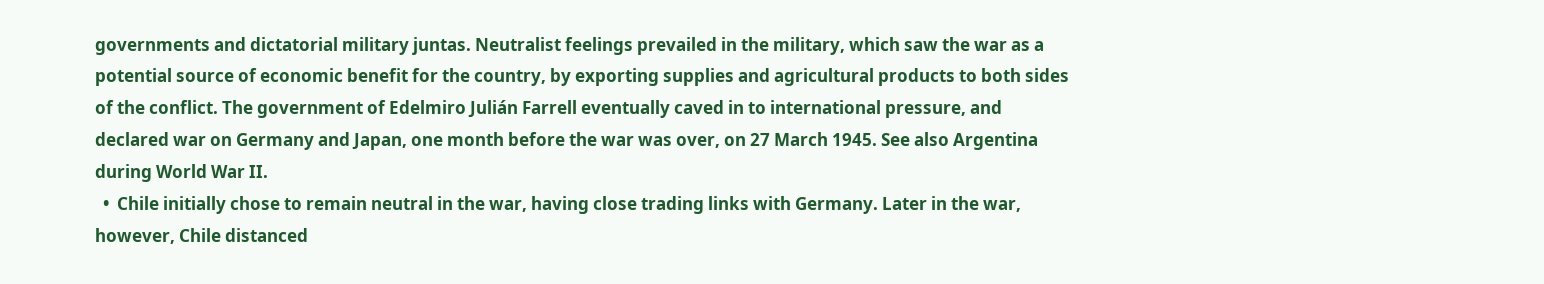governments and dictatorial military juntas. Neutralist feelings prevailed in the military, which saw the war as a potential source of economic benefit for the country, by exporting supplies and agricultural products to both sides of the conflict. The government of Edelmiro Julián Farrell eventually caved in to international pressure, and declared war on Germany and Japan, one month before the war was over, on 27 March 1945. See also Argentina during World War II.
  •  Chile initially chose to remain neutral in the war, having close trading links with Germany. Later in the war, however, Chile distanced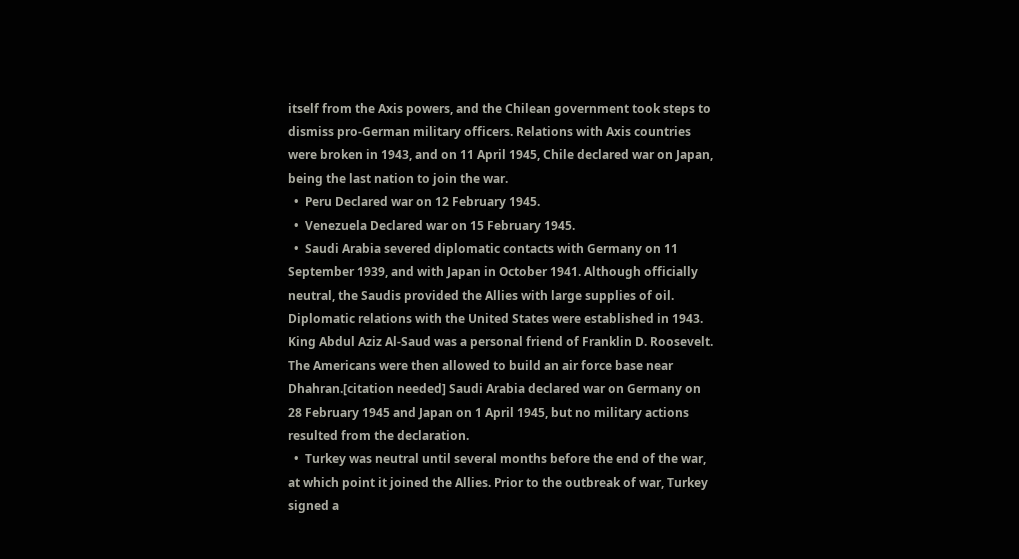itself from the Axis powers, and the Chilean government took steps to dismiss pro-German military officers. Relations with Axis countries were broken in 1943, and on 11 April 1945, Chile declared war on Japan, being the last nation to join the war.
  •  Peru Declared war on 12 February 1945.
  •  Venezuela Declared war on 15 February 1945.
  •  Saudi Arabia severed diplomatic contacts with Germany on 11 September 1939, and with Japan in October 1941. Although officially neutral, the Saudis provided the Allies with large supplies of oil. Diplomatic relations with the United States were established in 1943. King Abdul Aziz Al-Saud was a personal friend of Franklin D. Roosevelt. The Americans were then allowed to build an air force base near Dhahran.[citation needed] Saudi Arabia declared war on Germany on 28 February 1945 and Japan on 1 April 1945, but no military actions resulted from the declaration.
  •  Turkey was neutral until several months before the end of the war, at which point it joined the Allies. Prior to the outbreak of war, Turkey signed a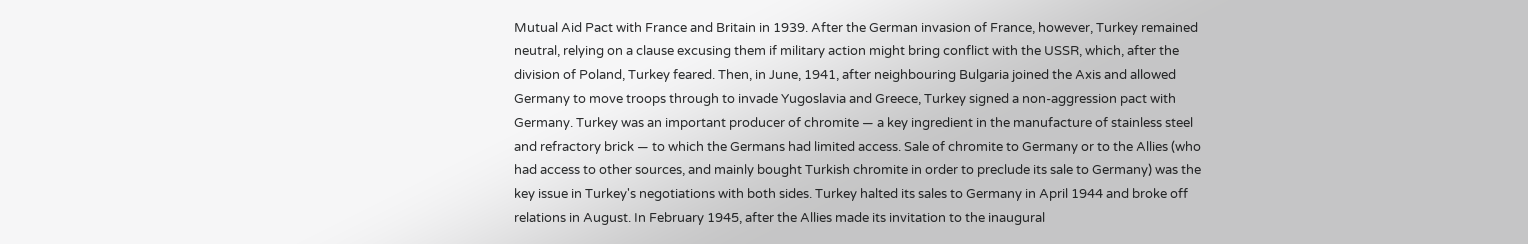Mutual Aid Pact with France and Britain in 1939. After the German invasion of France, however, Turkey remained neutral, relying on a clause excusing them if military action might bring conflict with the USSR, which, after the division of Poland, Turkey feared. Then, in June, 1941, after neighbouring Bulgaria joined the Axis and allowed Germany to move troops through to invade Yugoslavia and Greece, Turkey signed a non-aggression pact with Germany. Turkey was an important producer of chromite — a key ingredient in the manufacture of stainless steel and refractory brick — to which the Germans had limited access. Sale of chromite to Germany or to the Allies (who had access to other sources, and mainly bought Turkish chromite in order to preclude its sale to Germany) was the key issue in Turkey's negotiations with both sides. Turkey halted its sales to Germany in April 1944 and broke off relations in August. In February 1945, after the Allies made its invitation to the inaugural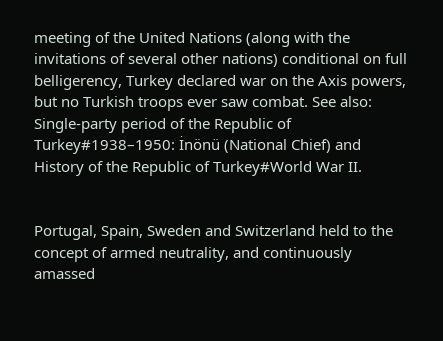meeting of the United Nations (along with the invitations of several other nations) conditional on full belligerency, Turkey declared war on the Axis powers, but no Turkish troops ever saw combat. See also: Single-party period of the Republic of Turkey#1938–1950: İnönü (National Chief) and History of the Republic of Turkey#World War II.


Portugal, Spain, Sweden and Switzerland held to the concept of armed neutrality, and continuously amassed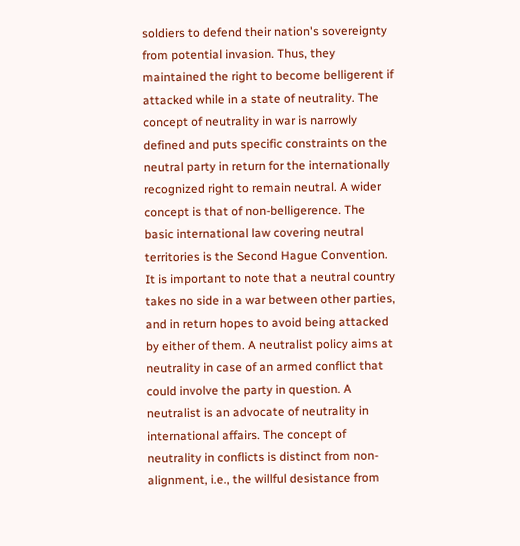soldiers to defend their nation's sovereignty from potential invasion. Thus, they maintained the right to become belligerent if attacked while in a state of neutrality. The concept of neutrality in war is narrowly defined and puts specific constraints on the neutral party in return for the internationally recognized right to remain neutral. A wider concept is that of non-belligerence. The basic international law covering neutral territories is the Second Hague Convention. It is important to note that a neutral country takes no side in a war between other parties, and in return hopes to avoid being attacked by either of them. A neutralist policy aims at neutrality in case of an armed conflict that could involve the party in question. A neutralist is an advocate of neutrality in international affairs. The concept of neutrality in conflicts is distinct from non-alignment, i.e., the willful desistance from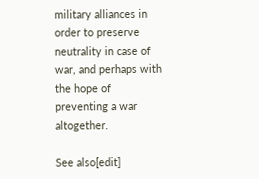military alliances in order to preserve neutrality in case of war, and perhaps with the hope of preventing a war altogether.

See also[edit]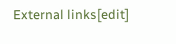External links[edit]